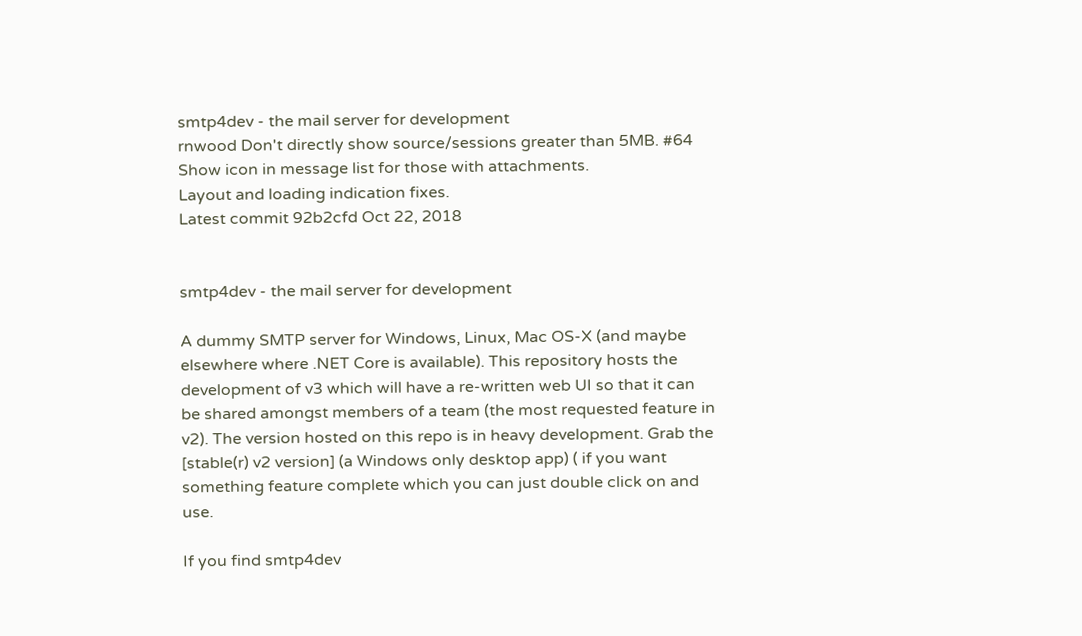smtp4dev - the mail server for development
rnwood Don't directly show source/sessions greater than 5MB. #64
Show icon in message list for those with attachments.
Layout and loading indication fixes.
Latest commit 92b2cfd Oct 22, 2018


smtp4dev - the mail server for development

A dummy SMTP server for Windows, Linux, Mac OS-X (and maybe elsewhere where .NET Core is available). This repository hosts the development of v3 which will have a re-written web UI so that it can be shared amongst members of a team (the most requested feature in v2). The version hosted on this repo is in heavy development. Grab the [stable(r) v2 version] (a Windows only desktop app) ( if you want something feature complete which you can just double click on and use.

If you find smtp4dev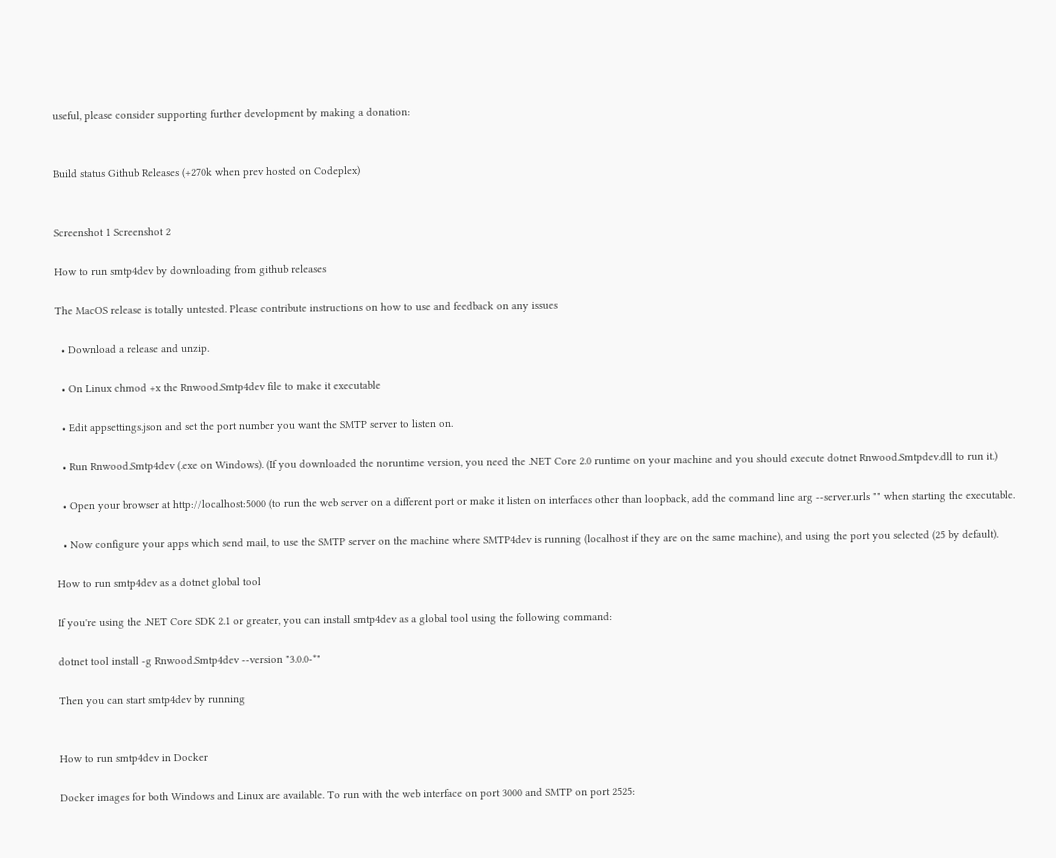useful, please consider supporting further development by making a donation:


Build status Github Releases (+270k when prev hosted on Codeplex)


Screenshot 1 Screenshot 2

How to run smtp4dev by downloading from github releases

The MacOS release is totally untested. Please contribute instructions on how to use and feedback on any issues

  • Download a release and unzip.

  • On Linux chmod +x the Rnwood.Smtp4dev file to make it executable

  • Edit appsettings.json and set the port number you want the SMTP server to listen on.

  • Run Rnwood.Smtp4dev (.exe on Windows). (If you downloaded the noruntime version, you need the .NET Core 2.0 runtime on your machine and you should execute dotnet Rnwood.Smtpdev.dll to run it.)

  • Open your browser at http://localhost:5000 (to run the web server on a different port or make it listen on interfaces other than loopback, add the command line arg --server.urls "" when starting the executable.

  • Now configure your apps which send mail, to use the SMTP server on the machine where SMTP4dev is running (localhost if they are on the same machine), and using the port you selected (25 by default).

How to run smtp4dev as a dotnet global tool

If you're using the .NET Core SDK 2.1 or greater, you can install smtp4dev as a global tool using the following command:

dotnet tool install -g Rnwood.Smtp4dev --version "3.0.0-*"

Then you can start smtp4dev by running


How to run smtp4dev in Docker

Docker images for both Windows and Linux are available. To run with the web interface on port 3000 and SMTP on port 2525: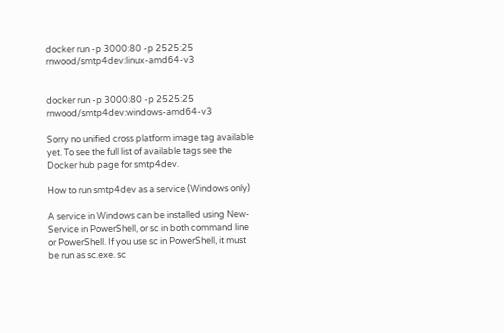docker run -p 3000:80 -p 2525:25 rnwood/smtp4dev:linux-amd64-v3


docker run -p 3000:80 -p 2525:25 rnwood/smtp4dev:windows-amd64-v3

Sorry no unified cross platform image tag available yet. To see the full list of available tags see the Docker hub page for smtp4dev.

How to run smtp4dev as a service (Windows only)

A service in Windows can be installed using New-Service in PowerShell, or sc in both command line or PowerShell. If you use sc in PowerShell, it must be run as sc.exe. sc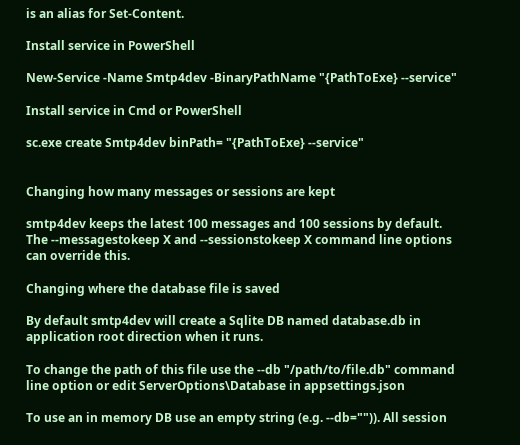is an alias for Set-Content.

Install service in PowerShell

New-Service -Name Smtp4dev -BinaryPathName "{PathToExe} --service"

Install service in Cmd or PowerShell

sc.exe create Smtp4dev binPath= "{PathToExe} --service"


Changing how many messages or sessions are kept

smtp4dev keeps the latest 100 messages and 100 sessions by default. The --messagestokeep X and --sessionstokeep X command line options can override this.

Changing where the database file is saved

By default smtp4dev will create a Sqlite DB named database.db in application root direction when it runs.

To change the path of this file use the --db "/path/to/file.db" command line option or edit ServerOptions\Database in appsettings.json

To use an in memory DB use an empty string (e.g. --db="")). All session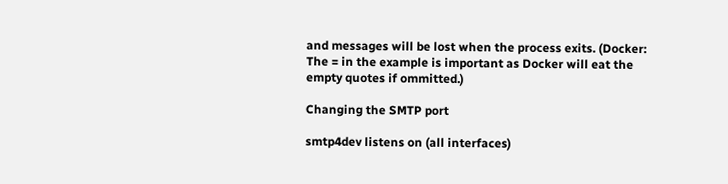and messages will be lost when the process exits. (Docker: The = in the example is important as Docker will eat the empty quotes if ommitted.)

Changing the SMTP port

smtp4dev listens on (all interfaces)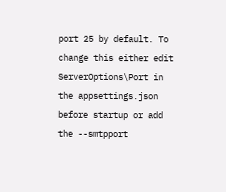port 25 by default. To change this either edit ServerOptions\Port in the appsettings.json before startup or add the --smtpport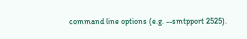command line options (e.g. --smtpport 2525).